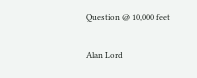Question @ 10,000 feet

Alan Lord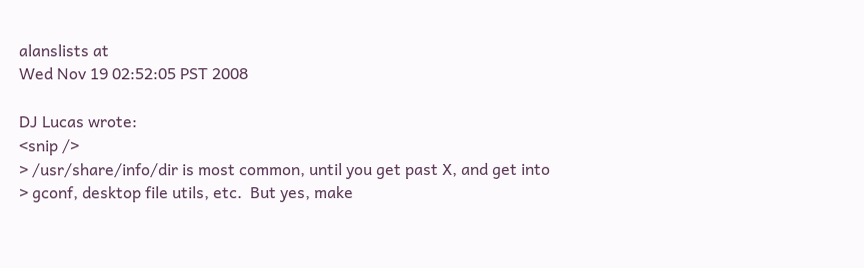alanslists at
Wed Nov 19 02:52:05 PST 2008

DJ Lucas wrote:
<snip />
> /usr/share/info/dir is most common, until you get past X, and get into
> gconf, desktop file utils, etc.  But yes, make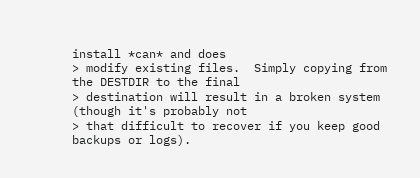install *can* and does
> modify existing files.  Simply copying from the DESTDIR to the final
> destination will result in a broken system (though it's probably not
> that difficult to recover if you keep good backups or logs).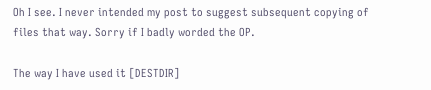Oh I see. I never intended my post to suggest subsequent copying of
files that way. Sorry if I badly worded the OP.

The way I have used it [DESTDIR]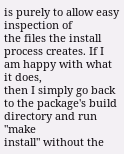is purely to allow easy inspection of
the files the install process creates. If I am happy with what it does,
then I simply go back to the package's build directory and run "make
install" without the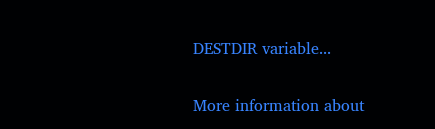DESTDIR variable...


More information about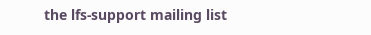the lfs-support mailing list